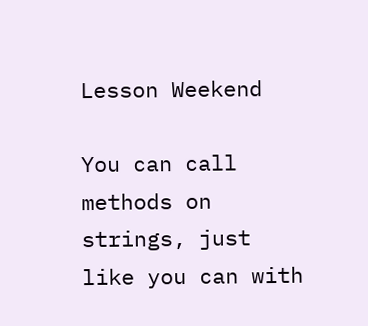Lesson Weekend

You can call methods on strings, just like you can with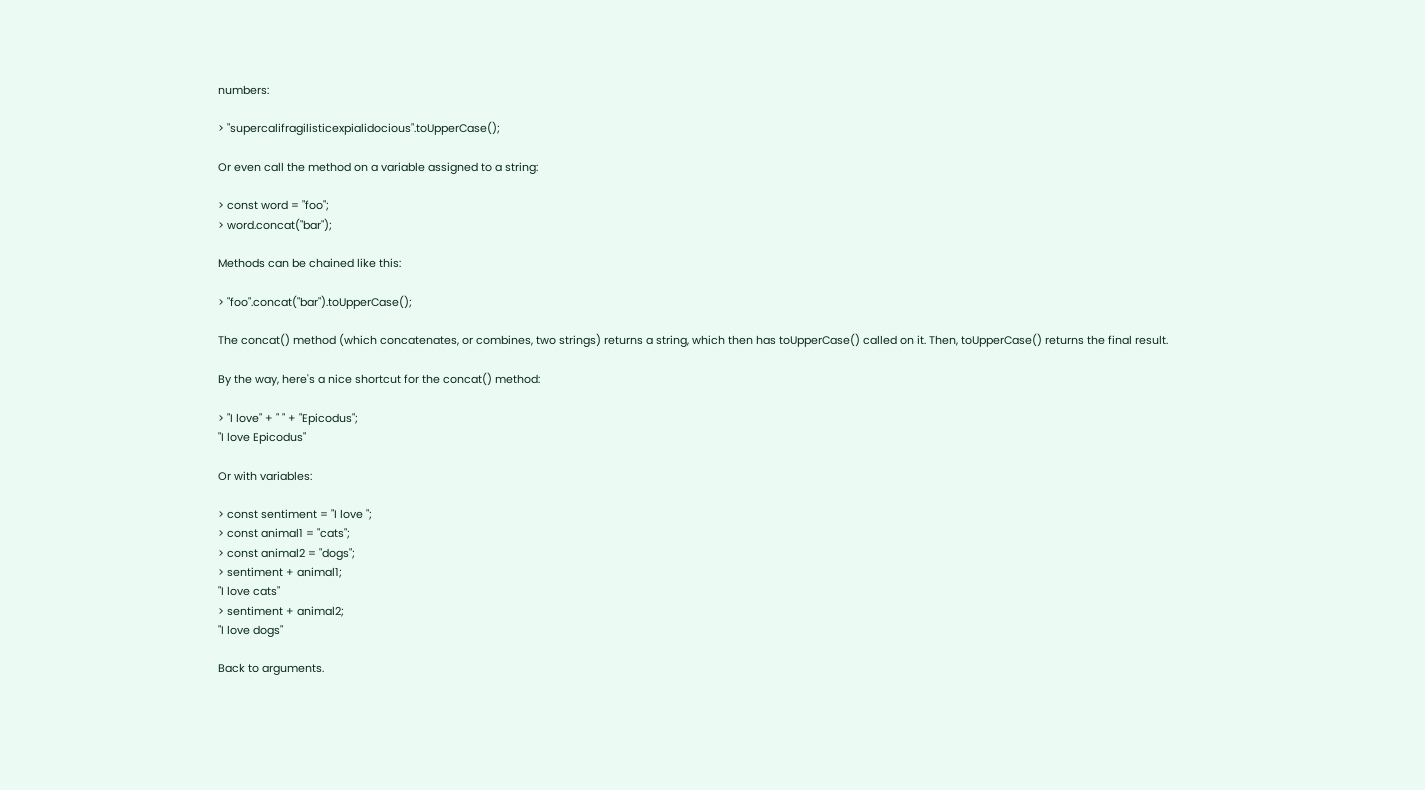numbers:

> "supercalifragilisticexpialidocious".toUpperCase();

Or even call the method on a variable assigned to a string:

> const word = "foo";
> word.concat("bar");

Methods can be chained like this:

> "foo".concat("bar").toUpperCase();

The concat() method (which concatenates, or combines, two strings) returns a string, which then has toUpperCase() called on it. Then, toUpperCase() returns the final result.

By the way, here's a nice shortcut for the concat() method:

> "I love" + " " + "Epicodus";
"I love Epicodus"

Or with variables:

> const sentiment = "I love ";
> const animal1 = "cats";
> const animal2 = "dogs";
> sentiment + animal1;
"I love cats"
> sentiment + animal2;
"I love dogs"

Back to arguments.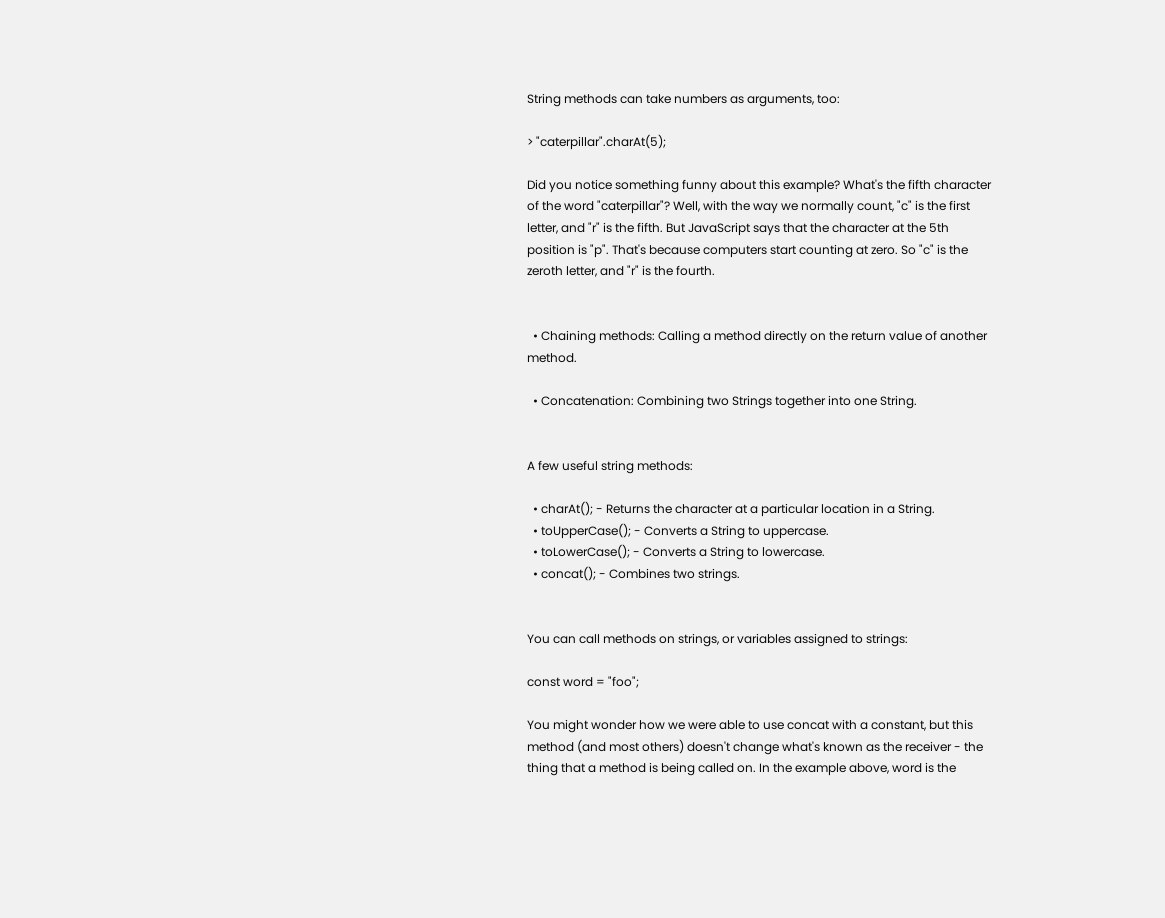String methods can take numbers as arguments, too:

> "caterpillar".charAt(5);

Did you notice something funny about this example? What's the fifth character of the word "caterpillar"? Well, with the way we normally count, "c" is the first letter, and "r" is the fifth. But JavaScript says that the character at the 5th position is "p". That's because computers start counting at zero. So "c" is the zeroth letter, and "r" is the fourth.


  • Chaining methods: Calling a method directly on the return value of another method.

  • Concatenation: Combining two Strings together into one String.


A few useful string methods:

  • charAt(); - Returns the character at a particular location in a String.
  • toUpperCase(); - Converts a String to uppercase.
  • toLowerCase(); - Converts a String to lowercase.
  • concat(); - Combines two strings.


You can call methods on strings, or variables assigned to strings:

const word = "foo";

You might wonder how we were able to use concat with a constant, but this method (and most others) doesn't change what's known as the receiver - the thing that a method is being called on. In the example above, word is the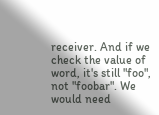receiver. And if we check the value of word, it's still "foo", not "foobar". We would need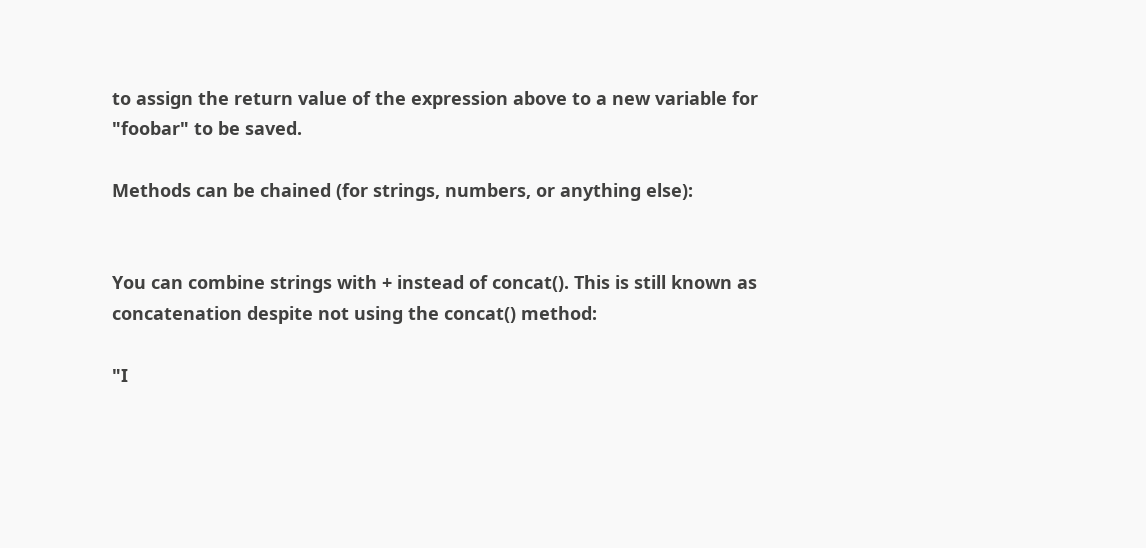to assign the return value of the expression above to a new variable for "foobar" to be saved.

Methods can be chained (for strings, numbers, or anything else):


You can combine strings with + instead of concat(). This is still known as concatenation despite not using the concat() method:

"I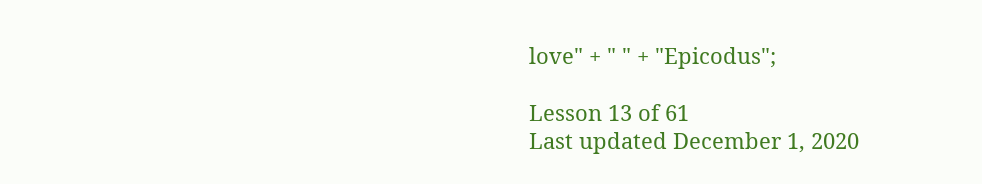love" + " " + "Epicodus";

Lesson 13 of 61
Last updated December 1, 2020